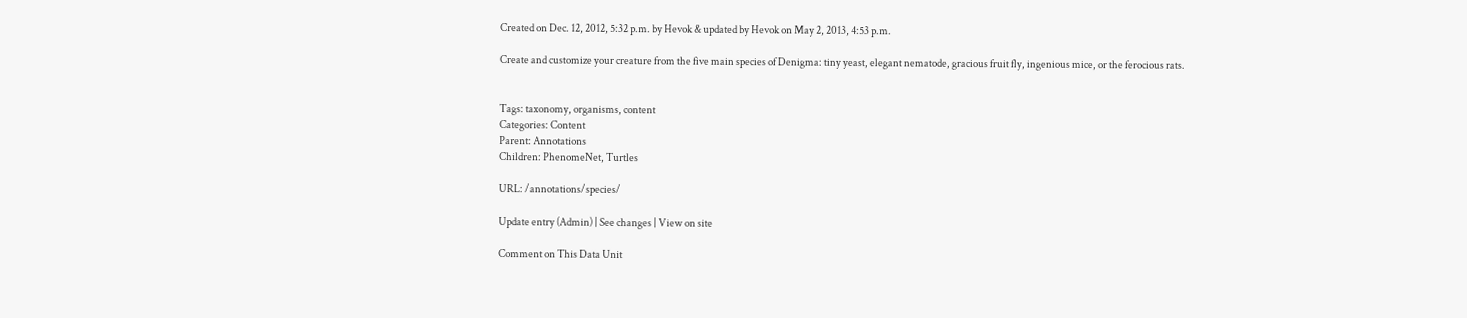Created on Dec. 12, 2012, 5:32 p.m. by Hevok & updated by Hevok on May 2, 2013, 4:53 p.m.

Create and customize your creature from the five main species of Denigma: tiny yeast, elegant nematode, gracious fruit fly, ingenious mice, or the ferocious rats.


Tags: taxonomy, organisms, content
Categories: Content
Parent: Annotations
Children: PhenomeNet, Turtles

URL: /annotations/species/

Update entry (Admin) | See changes | View on site

Comment on This Data Unit